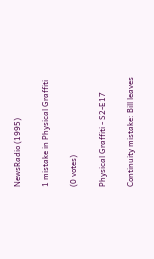NewsRadio (1995)

1 mistake in Physical Graffiti

(0 votes)

Physical Graffiti - S2-E17

Continuity mistake: Bill leaves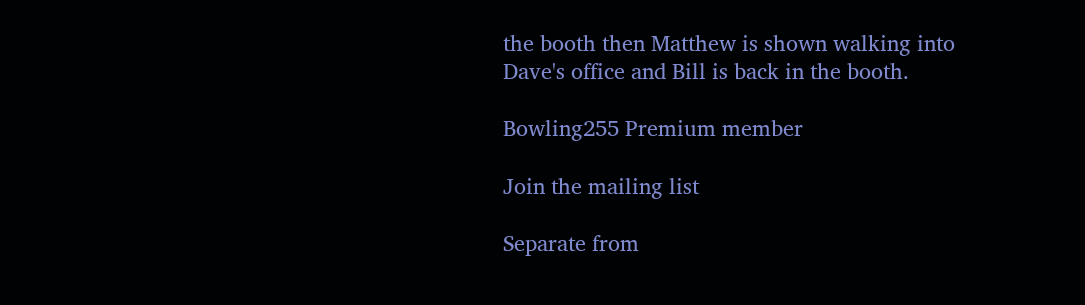the booth then Matthew is shown walking into Dave's office and Bill is back in the booth.

Bowling255 Premium member

Join the mailing list

Separate from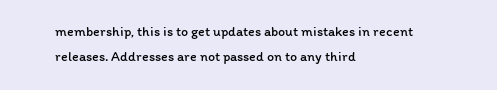membership, this is to get updates about mistakes in recent releases. Addresses are not passed on to any third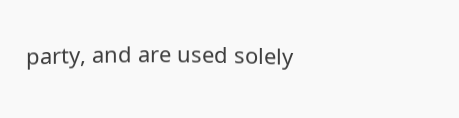party, and are used solely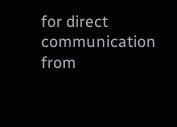for direct communication from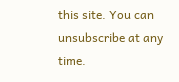this site. You can unsubscribe at any time.